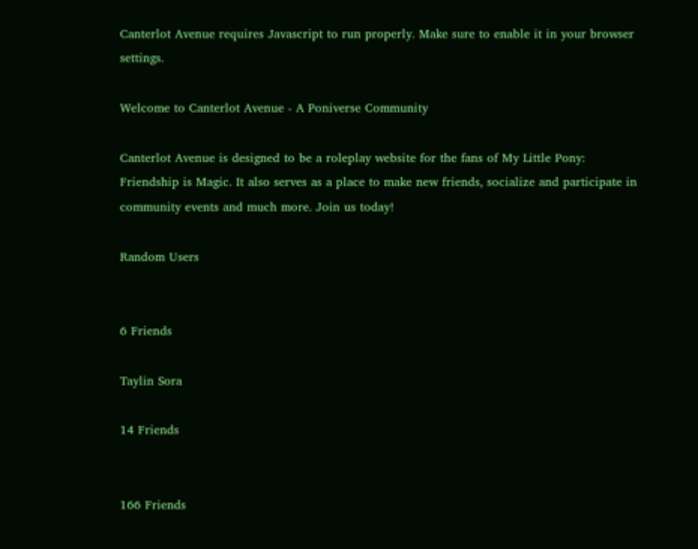Canterlot Avenue requires Javascript to run properly. Make sure to enable it in your browser settings.

Welcome to Canterlot Avenue - A Poniverse Community

Canterlot Avenue is designed to be a roleplay website for the fans of My Little Pony: Friendship is Magic. It also serves as a place to make new friends, socialize and participate in community events and much more. Join us today!

Random Users


6 Friends

Taylin Sora

14 Friends


166 Friends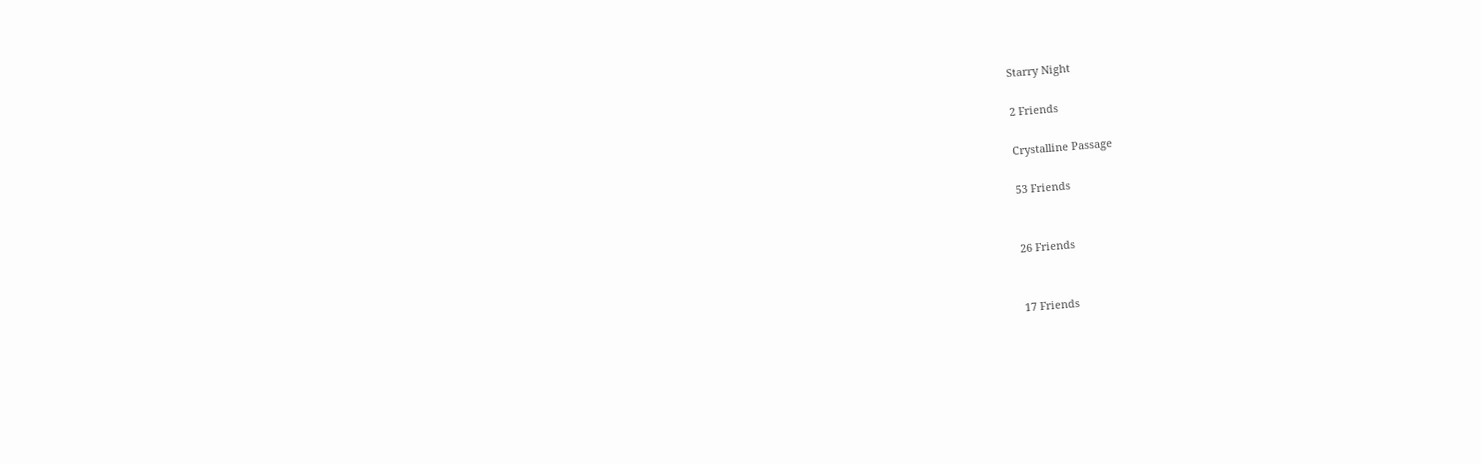Starry Night

2 Friends

Crystalline Passage

53 Friends


26 Friends


17 Friends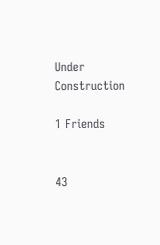Under Construction

1 Friends


43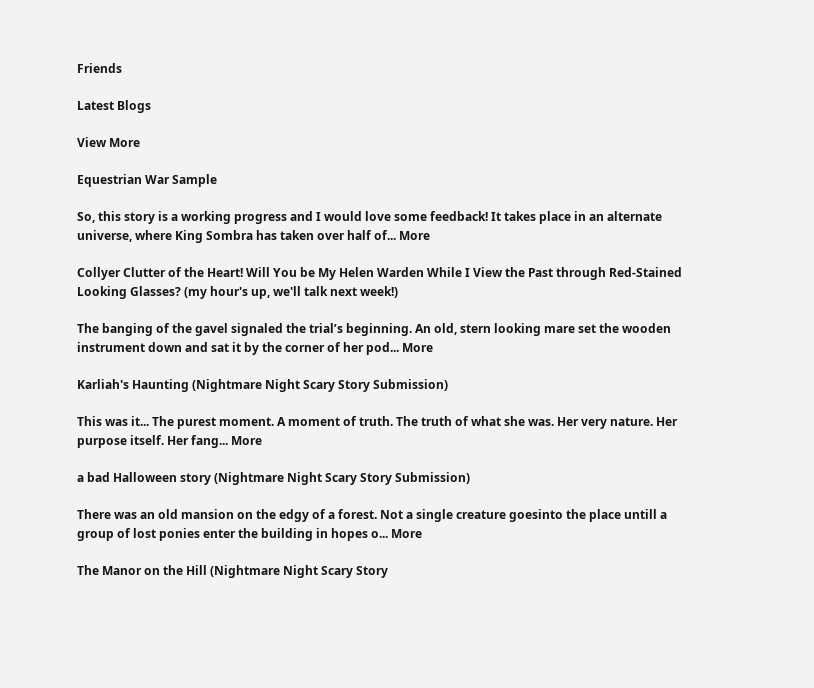Friends

Latest Blogs

View More

Equestrian War Sample

So, this story is a working progress and I would love some feedback! It takes place in an alternate universe, where King Sombra has taken over half of... More

Collyer Clutter of the Heart! Will You be My Helen Warden While I View the Past through Red-Stained Looking Glasses? (my hour's up, we'll talk next week!)

The banging of the gavel signaled the trial’s beginning. An old, stern looking mare set the wooden instrument down and sat it by the corner of her pod... More

Karliah's Haunting (Nightmare Night Scary Story Submission)

This was it... The purest moment. A moment of truth. The truth of what she was. Her very nature. Her purpose itself. Her fang... More

a bad Halloween story (Nightmare Night Scary Story Submission)

There was an old mansion on the edgy of a forest. Not a single creature goesinto the place untill a group of lost ponies enter the building in hopes o... More

The Manor on the Hill (Nightmare Night Scary Story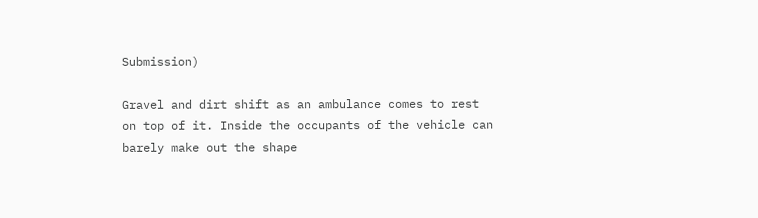Submission)

Gravel and dirt shift as an ambulance comes to rest on top of it. Inside the occupants of the vehicle can barely make out the shape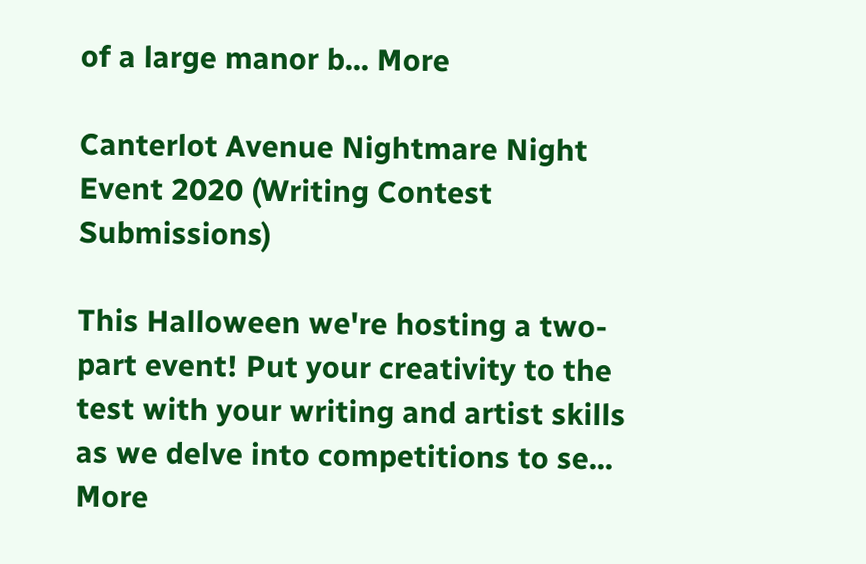of a large manor b... More

Canterlot Avenue Nightmare Night Event 2020 (Writing Contest Submissions)

This Halloween we're hosting a two-part event! Put your creativity to the test with your writing and artist skills as we delve into competitions to se... More